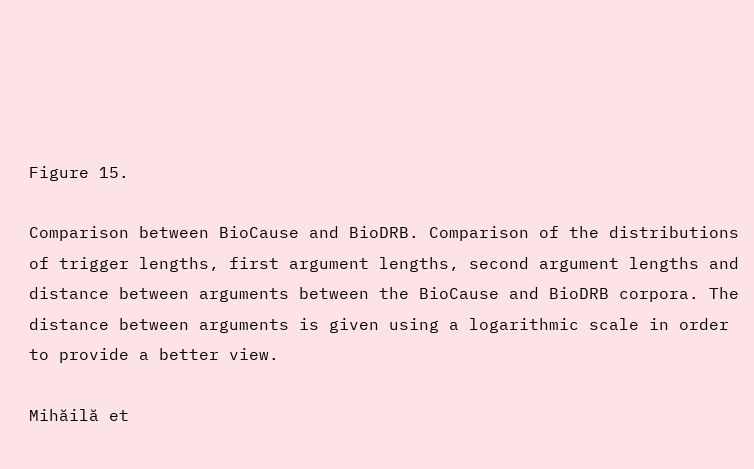Figure 15.

Comparison between BioCause and BioDRB. Comparison of the distributions of trigger lengths, first argument lengths, second argument lengths and distance between arguments between the BioCause and BioDRB corpora. The distance between arguments is given using a logarithmic scale in order to provide a better view.

Mihăilă et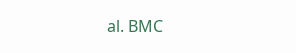al. BMC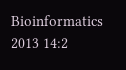Bioinformatics 2013 14:2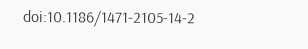doi:10.1186/1471-2105-14-2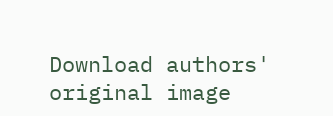Download authors' original image